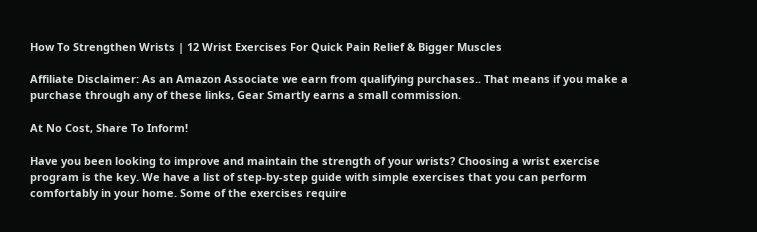How To Strengthen Wrists | 12 Wrist Exercises For Quick Pain Relief & Bigger Muscles

Affiliate Disclaimer: As an Amazon Associate we earn from qualifying purchases.. That means if you make a purchase through any of these links, Gear Smartly earns a small commission.

At No Cost, Share To Inform!

Have you been looking to improve and maintain the strength of your wrists? Choosing a wrist exercise program is the key. We have a list of step-by-step guide with simple exercises that you can perform comfortably in your home. Some of the exercises require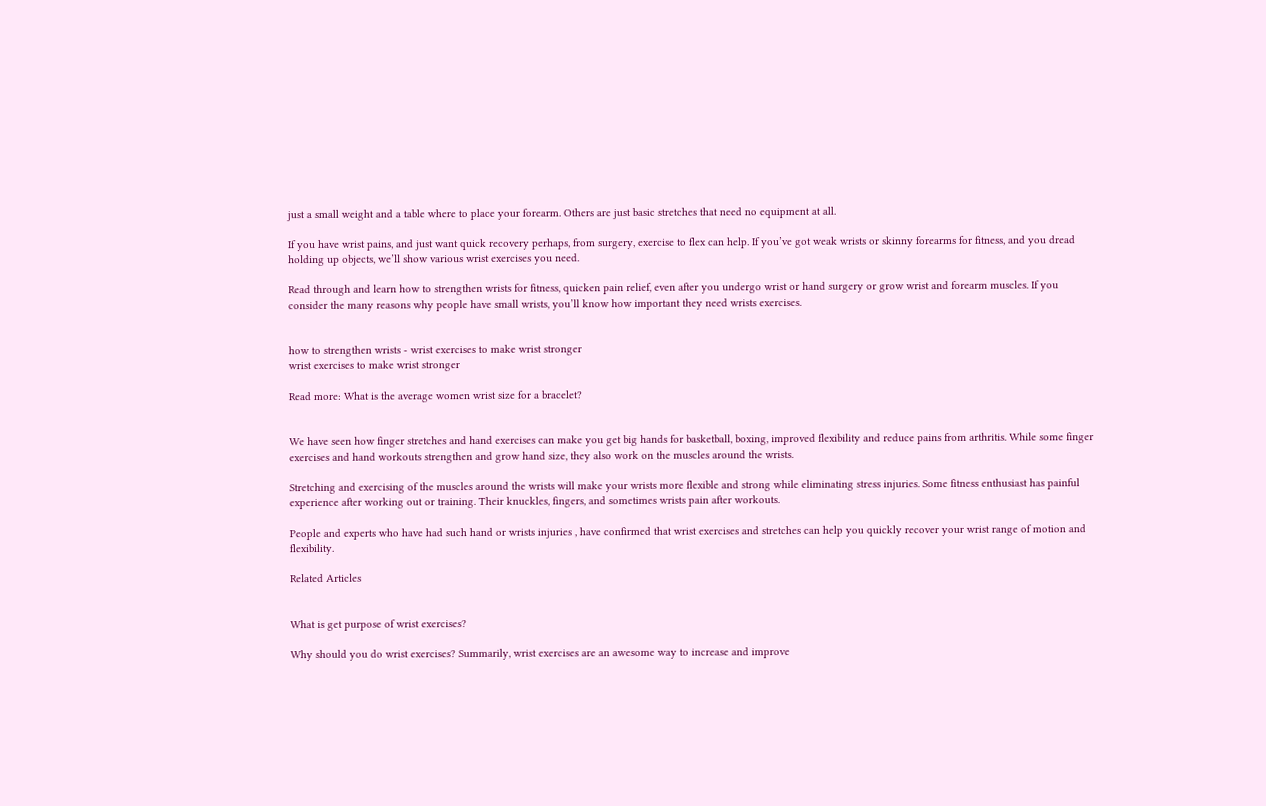just a small weight and a table where to place your forearm. Others are just basic stretches that need no equipment at all.

If you have wrist pains, and just want quick recovery perhaps, from surgery, exercise to flex can help. If you’ve got weak wrists or skinny forearms for fitness, and you dread holding up objects, we’ll show various wrist exercises you need.

Read through and learn how to strengthen wrists for fitness, quicken pain relief, even after you undergo wrist or hand surgery or grow wrist and forearm muscles. If you consider the many reasons why people have small wrists, you’ll know how important they need wrists exercises.


how to strengthen wrists - wrist exercises to make wrist stronger
wrist exercises to make wrist stronger

Read more: What is the average women wrist size for a bracelet?


We have seen how finger stretches and hand exercises can make you get big hands for basketball, boxing, improved flexibility and reduce pains from arthritis. While some finger exercises and hand workouts strengthen and grow hand size, they also work on the muscles around the wrists.

Stretching and exercising of the muscles around the wrists will make your wrists more flexible and strong while eliminating stress injuries. Some fitness enthusiast has painful experience after working out or training. Their knuckles, fingers, and sometimes wrists pain after workouts.

People and experts who have had such hand or wrists injuries , have confirmed that wrist exercises and stretches can help you quickly recover your wrist range of motion and flexibility.

Related Articles


What is get purpose of wrist exercises?

Why should you do wrist exercises? Summarily, wrist exercises are an awesome way to increase and improve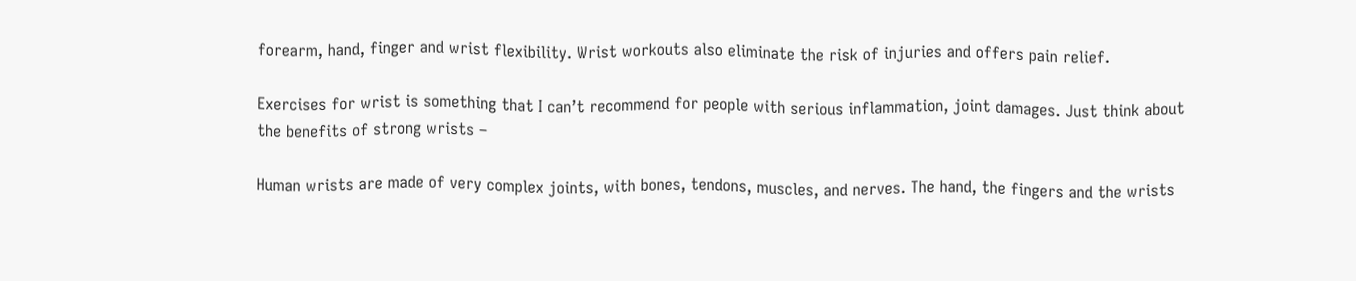forearm, hand, finger and wrist flexibility. Wrist workouts also eliminate the risk of injuries and offers pain relief.

Exercises for wrist is something that I can’t recommend for people with serious inflammation, joint damages. Just think about the benefits of strong wrists –

Human wrists are made of very complex joints, with bones, tendons, muscles, and nerves. The hand, the fingers and the wrists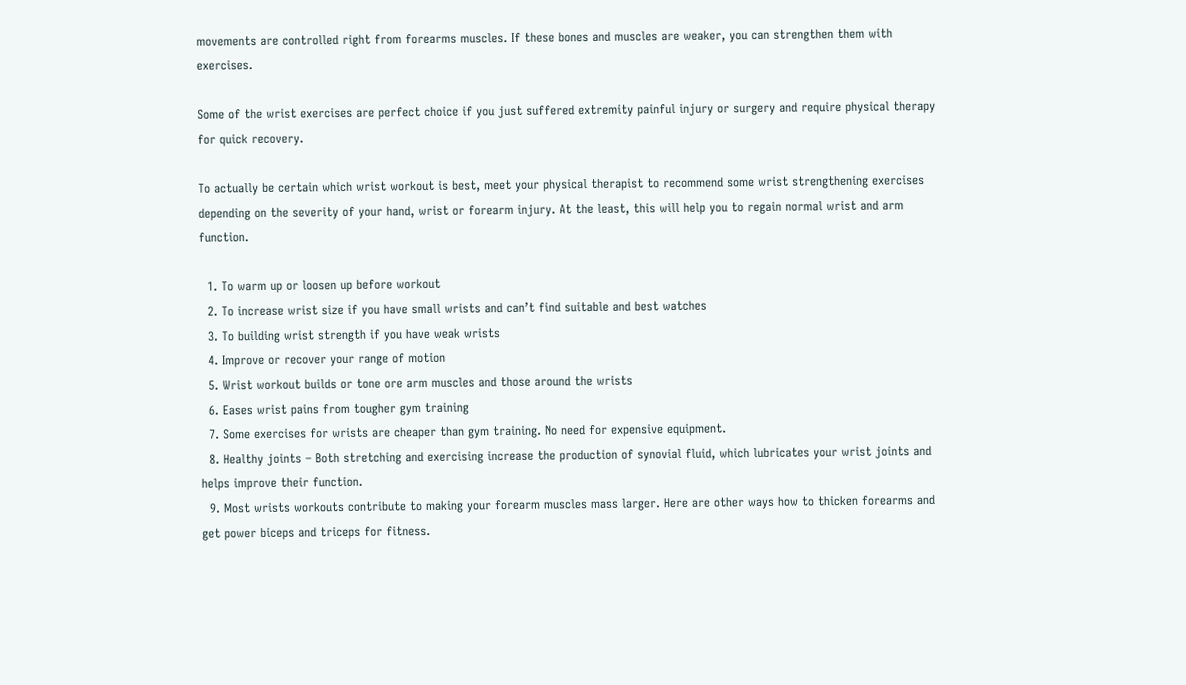movements are controlled right from forearms muscles. If these bones and muscles are weaker, you can strengthen them with exercises.

Some of the wrist exercises are perfect choice if you just suffered extremity painful injury or surgery and require physical therapy for quick recovery.

To actually be certain which wrist workout is best, meet your physical therapist to recommend some wrist strengthening exercises depending on the severity of your hand, wrist or forearm injury. At the least, this will help you to regain normal wrist and arm function.

  1. To warm up or loosen up before workout
  2. To increase wrist size if you have small wrists and can’t find suitable and best watches
  3. To building wrist strength if you have weak wrists
  4. Improve or recover your range of motion
  5. Wrist workout builds or tone ore arm muscles and those around the wrists
  6. Eases wrist pains from tougher gym training
  7. Some exercises for wrists are cheaper than gym training. No need for expensive equipment.
  8. Healthy joints – Both stretching and exercising increase the production of synovial fluid, which lubricates your wrist joints and helps improve their function.
  9. Most wrists workouts contribute to making your forearm muscles mass larger. Here are other ways how to thicken forearms and get power biceps and triceps for fitness.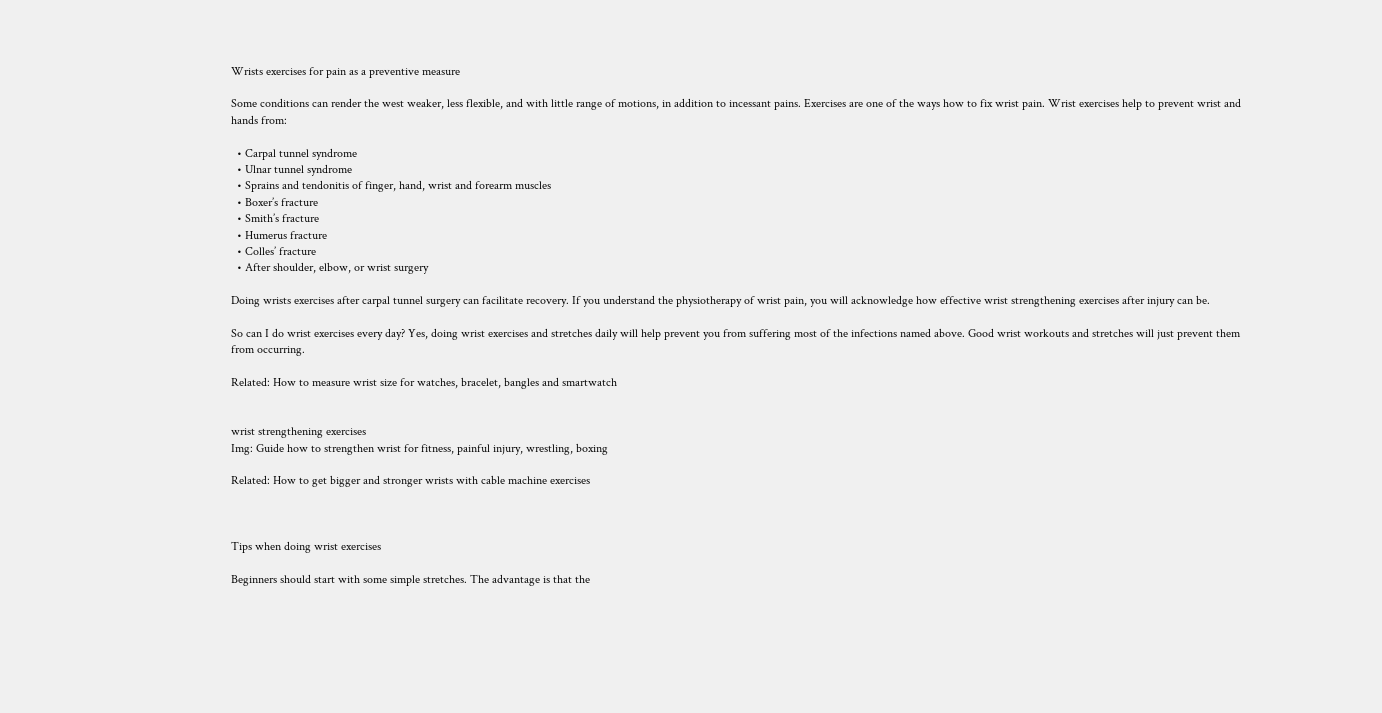Wrists exercises for pain as a preventive measure

Some conditions can render the west weaker, less flexible, and with little range of motions, in addition to incessant pains. Exercises are one of the ways how to fix wrist pain. Wrist exercises help to prevent wrist and hands from:

  • Carpal tunnel syndrome
  • Ulnar tunnel syndrome
  • Sprains and tendonitis of finger, hand, wrist and forearm muscles
  • Boxer’s fracture
  • Smith’s fracture
  • Humerus fracture
  • Colles’ fracture
  • After shoulder, elbow, or wrist surgery

Doing wrists exercises after carpal tunnel surgery can facilitate recovery. If you understand the physiotherapy of wrist pain, you will acknowledge how effective wrist strengthening exercises after injury can be.

So can I do wrist exercises every day? Yes, doing wrist exercises and stretches daily will help prevent you from suffering most of the infections named above. Good wrist workouts and stretches will just prevent them from occurring.

Related: How to measure wrist size for watches, bracelet, bangles and smartwatch


wrist strengthening exercises
Img: Guide how to strengthen wrist for fitness, painful injury, wrestling, boxing

Related: How to get bigger and stronger wrists with cable machine exercises



Tips when doing wrist exercises

Beginners should start with some simple stretches. The advantage is that the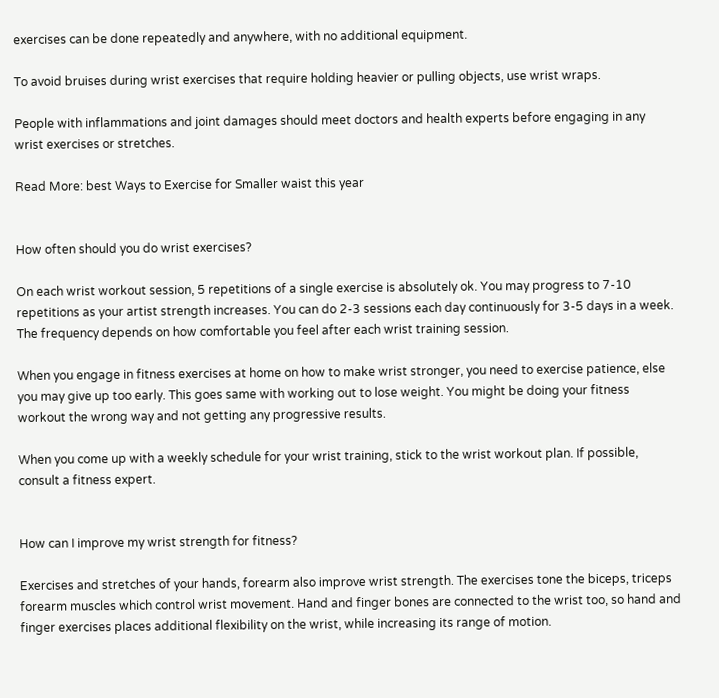exercises can be done repeatedly and anywhere, with no additional equipment.

To avoid bruises during wrist exercises that require holding heavier or pulling objects, use wrist wraps.

People with inflammations and joint damages should meet doctors and health experts before engaging in any wrist exercises or stretches.

Read More: best Ways to Exercise for Smaller waist this year


How often should you do wrist exercises?

On each wrist workout session, 5 repetitions of a single exercise is absolutely ok. You may progress to 7-10 repetitions as your artist strength increases. You can do 2-3 sessions each day continuously for 3-5 days in a week. The frequency depends on how comfortable you feel after each wrist training session.

When you engage in fitness exercises at home on how to make wrist stronger, you need to exercise patience, else you may give up too early. This goes same with working out to lose weight. You might be doing your fitness workout the wrong way and not getting any progressive results.

When you come up with a weekly schedule for your wrist training, stick to the wrist workout plan. If possible, consult a fitness expert.


How can I improve my wrist strength for fitness?

Exercises and stretches of your hands, forearm also improve wrist strength. The exercises tone the biceps, triceps forearm muscles which control wrist movement. Hand and finger bones are connected to the wrist too, so hand and finger exercises places additional flexibility on the wrist, while increasing its range of motion.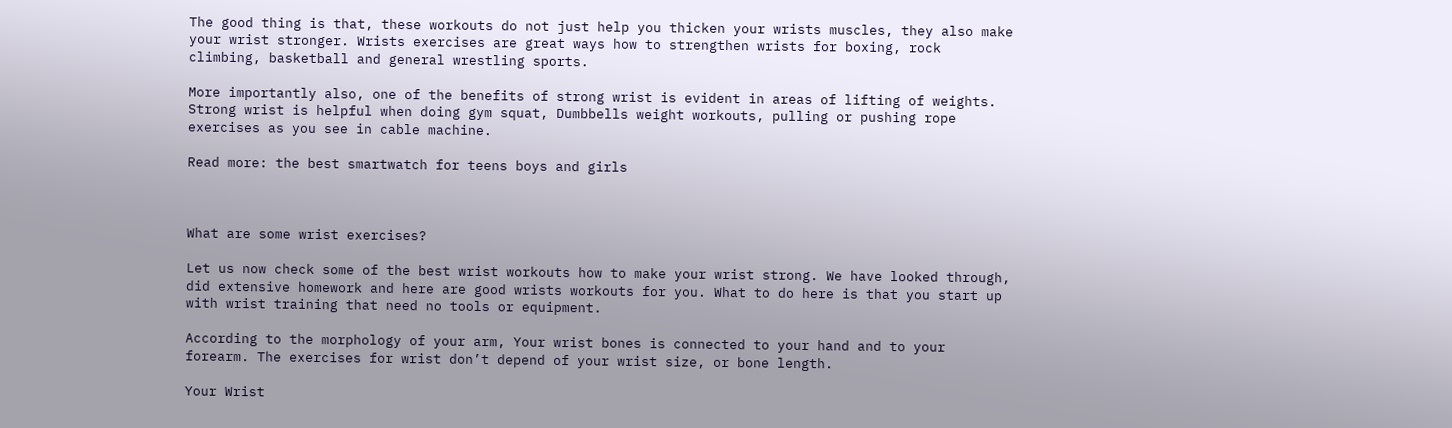The good thing is that, these workouts do not just help you thicken your wrists muscles, they also make your wrist stronger. Wrists exercises are great ways how to strengthen wrists for boxing, rock climbing, basketball and general wrestling sports.

More importantly also, one of the benefits of strong wrist is evident in areas of lifting of weights. Strong wrist is helpful when doing gym squat, Dumbbells weight workouts, pulling or pushing rope exercises as you see in cable machine.

Read more: the best smartwatch for teens boys and girls



What are some wrist exercises?

Let us now check some of the best wrist workouts how to make your wrist strong. We have looked through, did extensive homework and here are good wrists workouts for you. What to do here is that you start up with wrist training that need no tools or equipment.

According to the morphology of your arm, Your wrist bones is connected to your hand and to your forearm. The exercises for wrist don’t depend of your wrist size, or bone length.

Your Wrist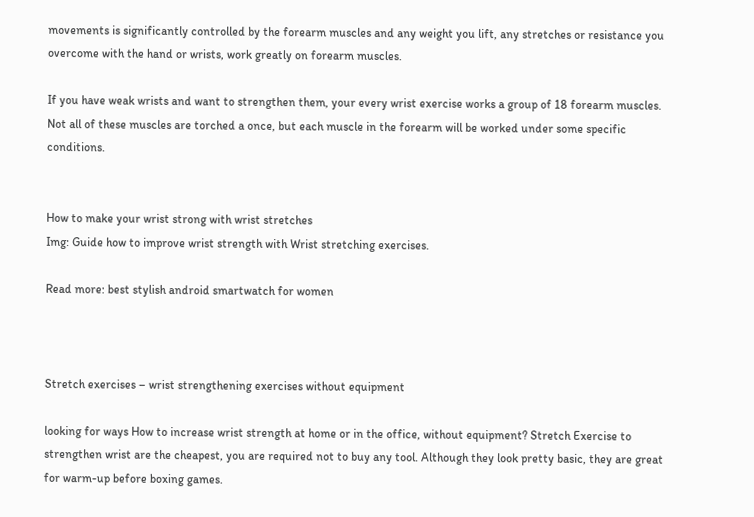movements is significantly controlled by the forearm muscles and any weight you lift, any stretches or resistance you overcome with the hand or wrists, work greatly on forearm muscles.

If you have weak wrists and want to strengthen them, your every wrist exercise works a group of 18 forearm muscles. Not all of these muscles are torched a once, but each muscle in the forearm will be worked under some specific conditions.


How to make your wrist strong with wrist stretches
Img: Guide how to improve wrist strength with Wrist stretching exercises.

Read more: best stylish android smartwatch for women



Stretch exercises – wrist strengthening exercises without equipment

looking for ways How to increase wrist strength at home or in the office, without equipment? Stretch Exercise to strengthen wrist are the cheapest, you are required not to buy any tool. Although they look pretty basic, they are great for warm-up before boxing games.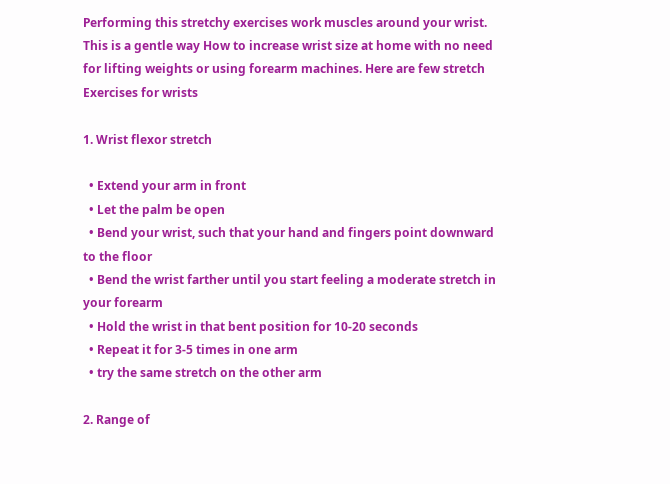Performing this stretchy exercises work muscles around your wrist. This is a gentle way How to increase wrist size at home with no need for lifting weights or using forearm machines. Here are few stretch Exercises for wrists

1. Wrist flexor stretch

  • Extend your arm in front
  • Let the palm be open
  • Bend your wrist, such that your hand and fingers point downward to the floor
  • Bend the wrist farther until you start feeling a moderate stretch in your forearm
  • Hold the wrist in that bent position for 10-20 seconds
  • Repeat it for 3-5 times in one arm
  • try the same stretch on the other arm

2. Range of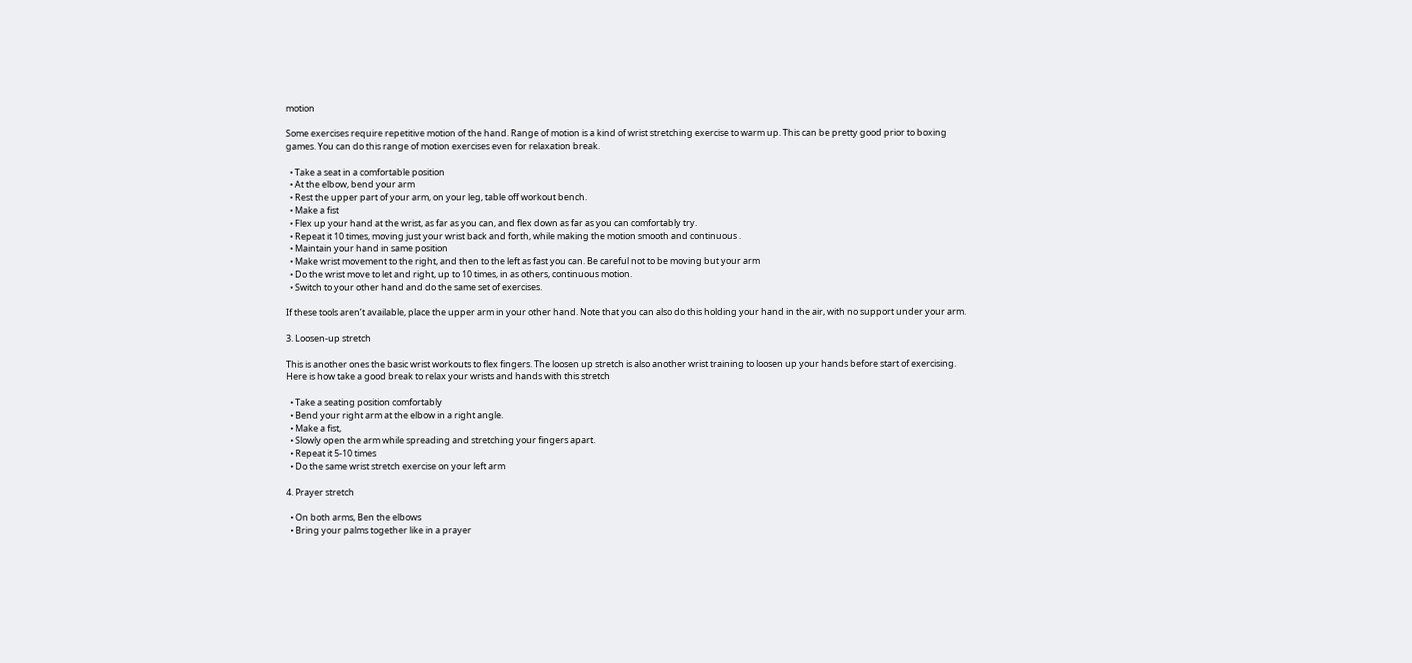motion

Some exercises require repetitive motion of the hand. Range of motion is a kind of wrist stretching exercise to warm up. This can be pretty good prior to boxing games. You can do this range of motion exercises even for relaxation break.

  • Take a seat in a comfortable position
  • At the elbow, bend your arm
  • Rest the upper part of your arm, on your leg, table off workout bench.
  • Make a fist
  • Flex up your hand at the wrist, as far as you can, and flex down as far as you can comfortably try.
  • Repeat it 10 times, moving just your wrist back and forth, while making the motion smooth and continuous .
  • Maintain your hand in same position
  • Make wrist movement to the right, and then to the left as fast you can. Be careful not to be moving but your arm
  • Do the wrist move to let and right, up to 10 times, in as others, continuous motion.
  • Switch to your other hand and do the same set of exercises.

If these tools aren’t available, place the upper arm in your other hand. Note that you can also do this holding your hand in the air, with no support under your arm.

3. Loosen-up stretch

This is another ones the basic wrist workouts to flex fingers. The loosen up stretch is also another wrist training to loosen up your hands before start of exercising. Here is how take a good break to relax your wrists and hands with this stretch

  • Take a seating position comfortably
  • Bend your right arm at the elbow in a right angle.
  • Make a fist,
  • Slowly open the arm while spreading and stretching your fingers apart.
  • Repeat it 5-10 times
  • Do the same wrist stretch exercise on your left arm

4. Prayer stretch

  • On both arms, Ben the elbows
  • Bring your palms together like in a prayer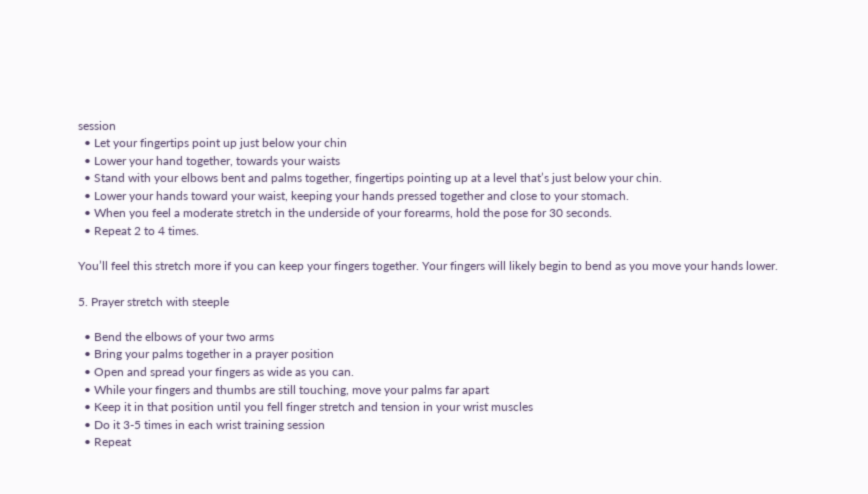session
  • Let your fingertips point up just below your chin
  • Lower your hand together, towards your waists
  • Stand with your elbows bent and palms together, fingertips pointing up at a level that’s just below your chin.
  • Lower your hands toward your waist, keeping your hands pressed together and close to your stomach.
  • When you feel a moderate stretch in the underside of your forearms, hold the pose for 30 seconds.
  • Repeat 2 to 4 times.

You’ll feel this stretch more if you can keep your fingers together. Your fingers will likely begin to bend as you move your hands lower.

5. Prayer stretch with steeple

  • Bend the elbows of your two arms
  • Bring your palms together in a prayer position
  • Open and spread your fingers as wide as you can.
  • While your fingers and thumbs are still touching, move your palms far apart
  • Keep it in that position until you fell finger stretch and tension in your wrist muscles
  • Do it 3-5 times in each wrist training session
  • Repeat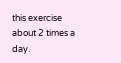this exercise about 2 times a day.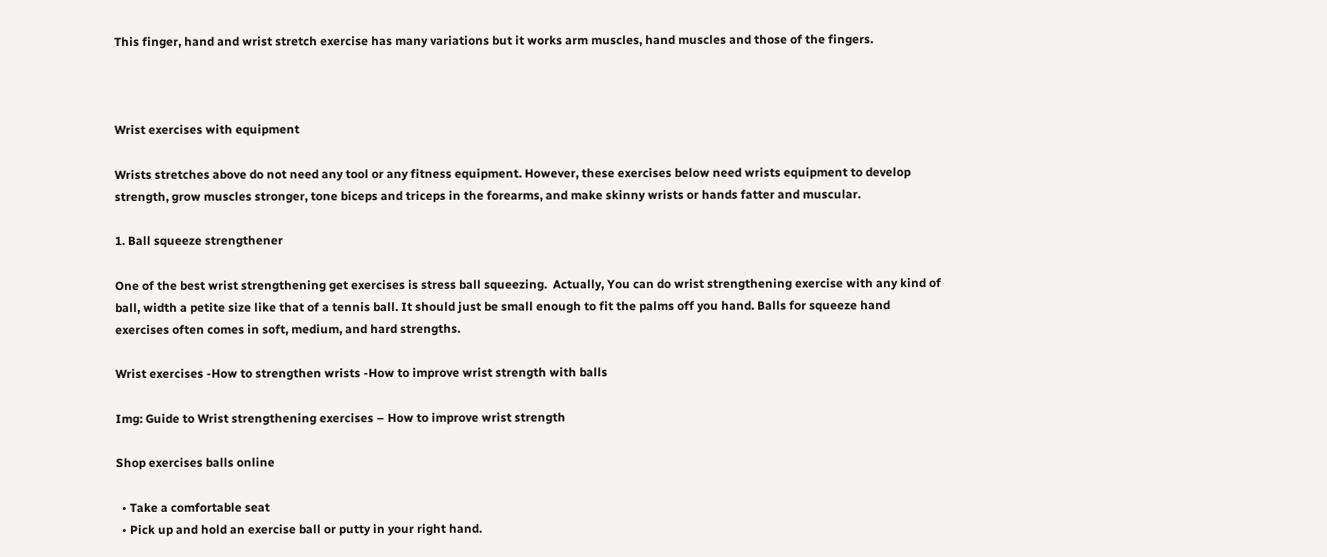This finger, hand and wrist stretch exercise has many variations but it works arm muscles, hand muscles and those of the fingers.



Wrist exercises with equipment

Wrists stretches above do not need any tool or any fitness equipment. However, these exercises below need wrists equipment to develop strength, grow muscles stronger, tone biceps and triceps in the forearms, and make skinny wrists or hands fatter and muscular.

1. Ball squeeze strengthener

One of the best wrist strengthening get exercises is stress ball squeezing.  Actually, You can do wrist strengthening exercise with any kind of ball, width a petite size like that of a tennis ball. It should just be small enough to fit the palms off you hand. Balls for squeeze hand exercises often comes in soft, medium, and hard strengths.

Wrist exercises -How to strengthen wrists -How to improve wrist strength with balls

Img: Guide to Wrist strengthening exercises – How to improve wrist strength

Shop exercises balls online

  • Take a comfortable seat
  • Pick up and hold an exercise ball or putty in your right hand.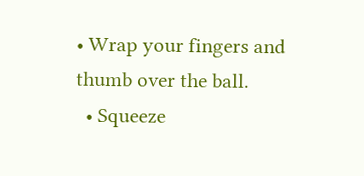• Wrap your fingers and thumb over the ball.
  • Squeeze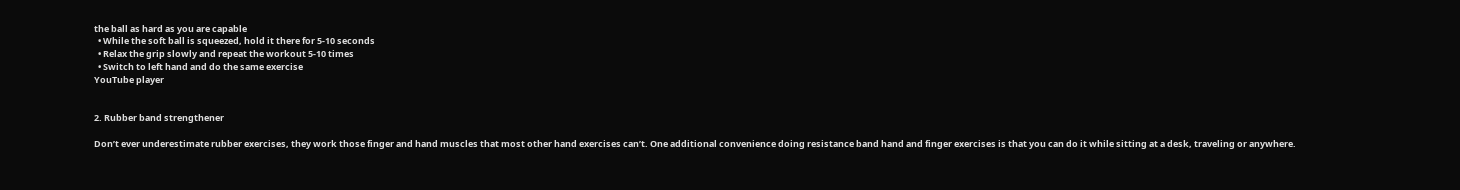the ball as hard as you are capable
  • While the soft ball is squeezed, hold it there for 5-10 seconds
  • Relax the grip slowly and repeat the workout 5-10 times
  • Switch to left hand and do the same exercise
YouTube player


2. Rubber band strengthener

Don’t ever underestimate rubber exercises, they work those finger and hand muscles that most other hand exercises can’t. One additional convenience doing resistance band hand and finger exercises is that you can do it while sitting at a desk, traveling or anywhere.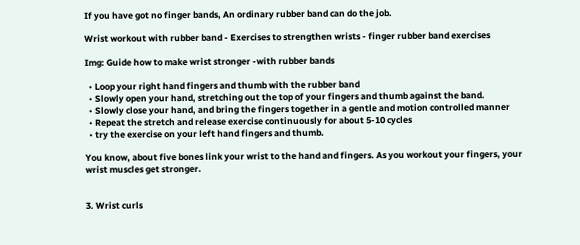If you have got no finger bands, An ordinary rubber band can do the job.

Wrist workout with rubber band - Exercises to strengthen wrists - finger rubber band exercises

Img: Guide how to make wrist stronger -with rubber bands

  • Loop your right hand fingers and thumb with the rubber band
  • Slowly open your hand, stretching out the top of your fingers and thumb against the band.
  • Slowly close your hand, and bring the fingers together in a gentle and motion controlled manner
  • Repeat the stretch and release exercise continuously for about 5-10 cycles
  • try the exercise on your left hand fingers and thumb.

You know, about five bones link your wrist to the hand and fingers. As you workout your fingers, your wrist muscles get stronger.


3. Wrist curls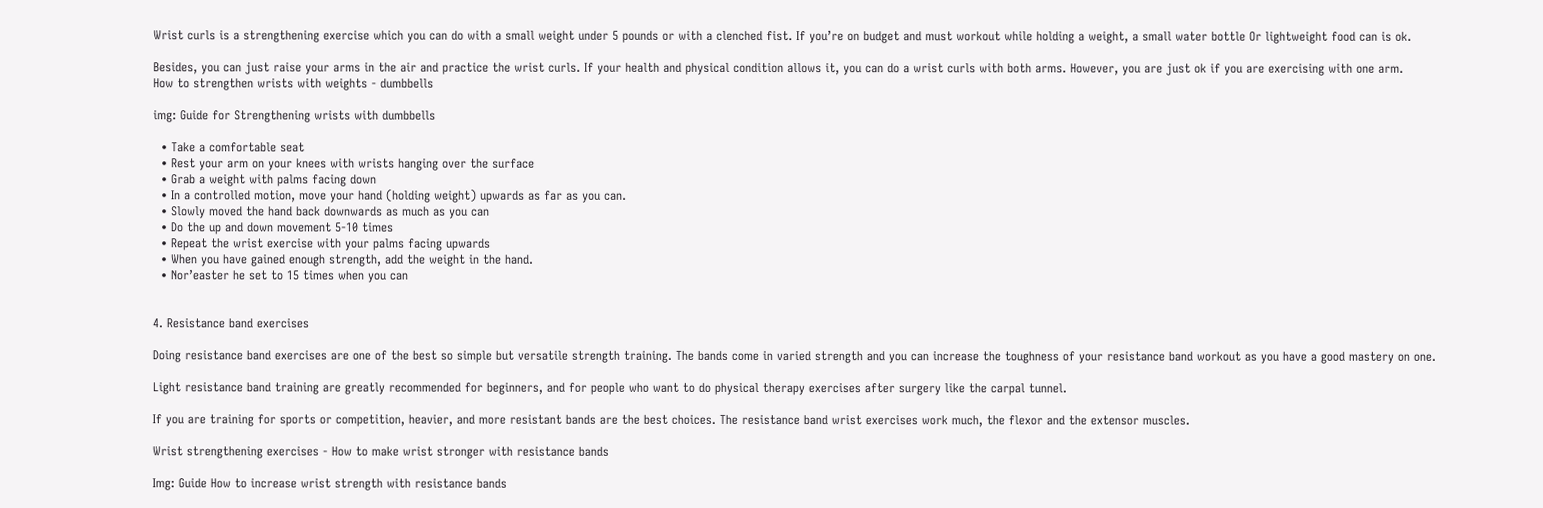Wrist curls is a strengthening exercise which you can do with a small weight under 5 pounds or with a clenched fist. If you’re on budget and must workout while holding a weight, a small water bottle Or lightweight food can is ok.

Besides, you can just raise your arms in the air and practice the wrist curls. If your health and physical condition allows it, you can do a wrist curls with both arms. However, you are just ok if you are exercising with one arm.
How to strengthen wrists with weights - dumbbells

img: Guide for Strengthening wrists with dumbbells

  • Take a comfortable seat
  • Rest your arm on your knees with wrists hanging over the surface
  • Grab a weight with palms facing down
  • In a controlled motion, move your hand (holding weight) upwards as far as you can.
  • Slowly moved the hand back downwards as much as you can
  • Do the up and down movement 5-10 times
  • Repeat the wrist exercise with your palms facing upwards
  • When you have gained enough strength, add the weight in the hand.
  • Nor’easter he set to 15 times when you can


4. Resistance band exercises

Doing resistance band exercises are one of the best so simple but versatile strength training. The bands come in varied strength and you can increase the toughness of your resistance band workout as you have a good mastery on one.

Light resistance band training are greatly recommended for beginners, and for people who want to do physical therapy exercises after surgery like the carpal tunnel.

If you are training for sports or competition, heavier, and more resistant bands are the best choices. The resistance band wrist exercises work much, the flexor and the extensor muscles.

Wrist strengthening exercises - How to make wrist stronger with resistance bands

Img: Guide How to increase wrist strength with resistance bands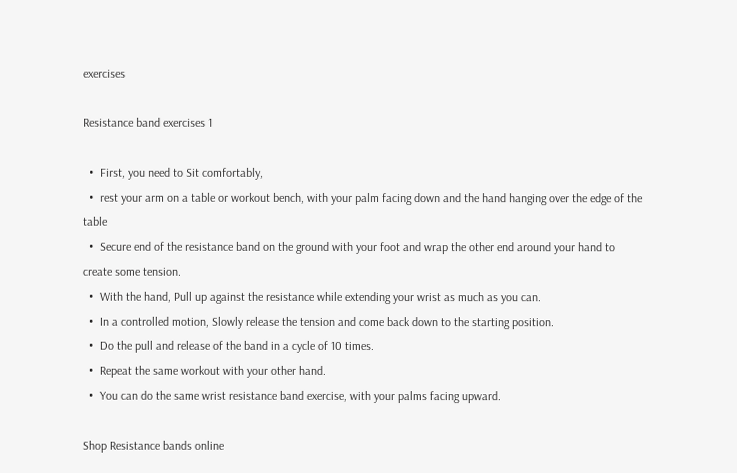exercises

Resistance band exercises 1

  •  First, you need to Sit comfortably,
  •  rest your arm on a table or workout bench, with your palm facing down and the hand hanging over the edge of the table
  •  Secure end of the resistance band on the ground with your foot and wrap the other end around your hand to create some tension.
  •  With the hand, Pull up against the resistance while extending your wrist as much as you can.
  •  In a controlled motion, Slowly release the tension and come back down to the starting position.
  •  Do the pull and release of the band in a cycle of 10 times.
  •  Repeat the same workout with your other hand.
  •  You can do the same wrist resistance band exercise, with your palms facing upward.

Shop Resistance bands online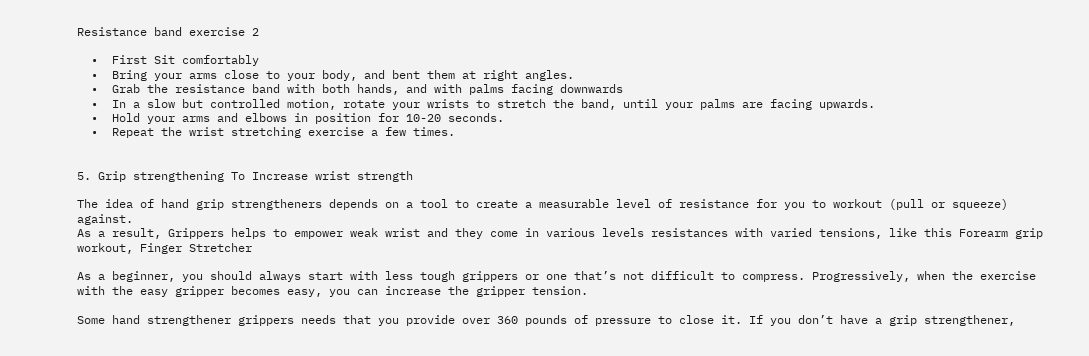Resistance band exercise 2

  •  First Sit comfortably
  •  Bring your arms close to your body, and bent them at right angles.
  •  Grab the resistance band with both hands, and with palms facing downwards
  •  In a slow but controlled motion, rotate your wrists to stretch the band, until your palms are facing upwards.
  •  Hold your arms and elbows in position for 10-20 seconds.
  •  Repeat the wrist stretching exercise a few times.


5. Grip strengthening To Increase wrist strength

The idea of hand grip strengtheners depends on a tool to create a measurable level of resistance for you to workout (pull or squeeze) against.
As a result, Grippers helps to empower weak wrist and they come in various levels resistances with varied tensions, like this Forearm grip workout, Finger Stretcher

As a beginner, you should always start with less tough grippers or one that’s not difficult to compress. Progressively, when the exercise with the easy gripper becomes easy, you can increase the gripper tension.

Some hand strengthener grippers needs that you provide over 360 pounds of pressure to close it. If you don’t have a grip strengthener,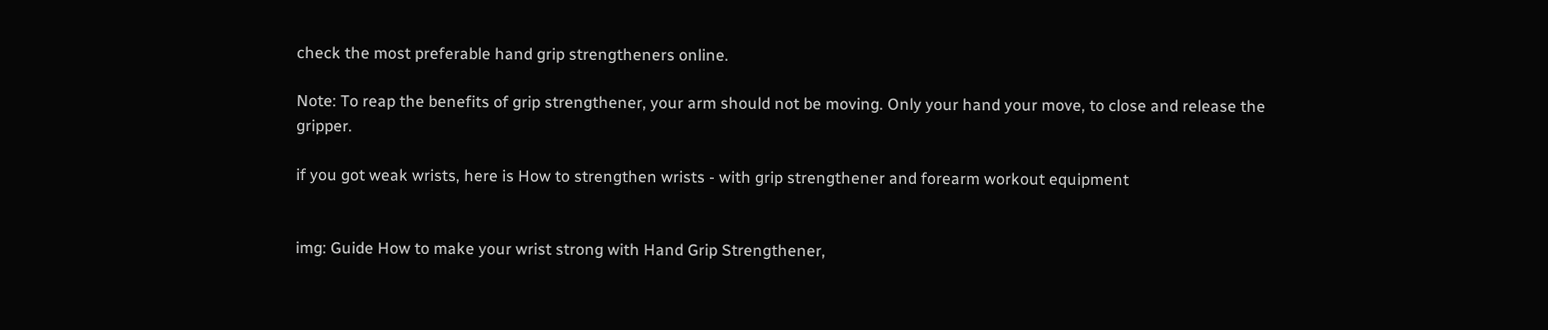check the most preferable hand grip strengtheners online.

Note: To reap the benefits of grip strengthener, your arm should not be moving. Only your hand your move, to close and release the gripper.

if you got weak wrists, here is How to strengthen wrists - with grip strengthener and forearm workout equipment


img: Guide How to make your wrist strong with Hand Grip Strengthener,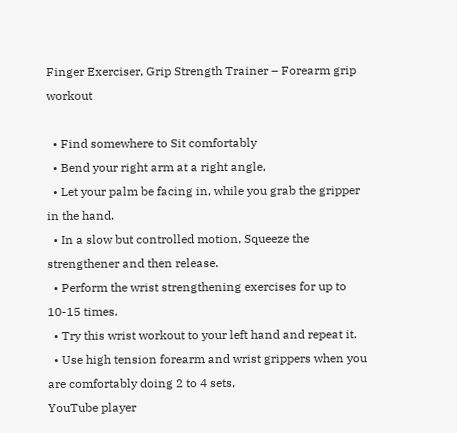Finger Exerciser, Grip Strength Trainer – Forearm grip workout

  • Find somewhere to Sit comfortably
  • Bend your right arm at a right angle,
  • Let your palm be facing in, while you grab the gripper in the hand.
  • In a slow but controlled motion, Squeeze the strengthener and then release.
  • Perform the wrist strengthening exercises for up to 10-15 times.
  • Try this wrist workout to your left hand and repeat it.
  • Use high tension forearm and wrist grippers when you are comfortably doing 2 to 4 sets,
YouTube player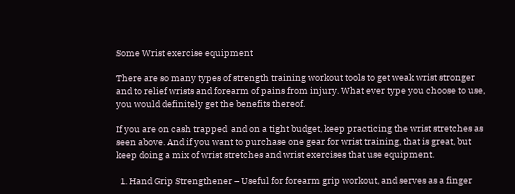Some Wrist exercise equipment

There are so many types of strength training workout tools to get weak wrist stronger and to relief wrists and forearm of pains from injury. What ever type you choose to use, you would definitely get the benefits thereof.

If you are on cash trapped  and on a tight budget, keep practicing the wrist stretches as seen above. And if you want to purchase one gear for wrist training, that is great, but keep doing a mix of wrist stretches and wrist exercises that use equipment.

  1. Hand Grip Strengthener – Useful for forearm grip workout, and serves as a finger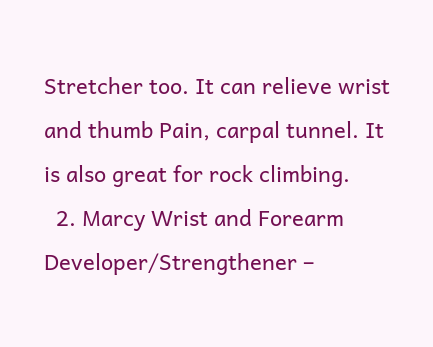Stretcher too. It can relieve wrist and thumb Pain, carpal tunnel. It is also great for rock climbing.
  2. Marcy Wrist and Forearm Developer/Strengthener –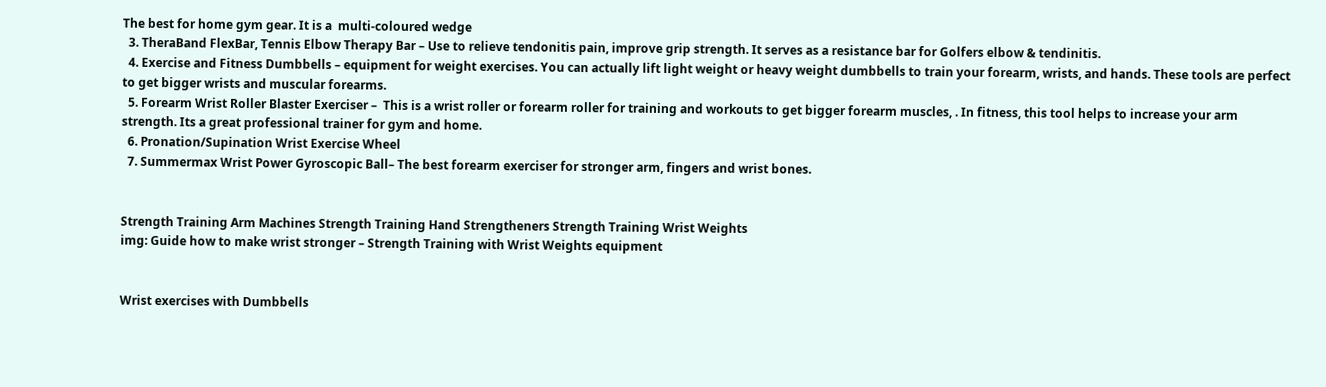The best for home gym gear. It is a  multi-coloured wedge
  3. TheraBand FlexBar, Tennis Elbow Therapy Bar – Use to relieve tendonitis pain, improve grip strength. It serves as a resistance bar for Golfers elbow & tendinitis.
  4. Exercise and Fitness Dumbbells – equipment for weight exercises. You can actually lift light weight or heavy weight dumbbells to train your forearm, wrists, and hands. These tools are perfect to get bigger wrists and muscular forearms.
  5. Forearm Wrist Roller Blaster Exerciser –  This is a wrist roller or forearm roller for training and workouts to get bigger forearm muscles, . In fitness, this tool helps to increase your arm strength. Its a great professional trainer for gym and home.
  6. Pronation/Supination Wrist Exercise Wheel
  7. Summermax Wrist Power Gyroscopic Ball– The best forearm exerciser for stronger arm, fingers and wrist bones.


Strength Training Arm Machines Strength Training Hand Strengtheners Strength Training Wrist Weights
img: Guide how to make wrist stronger – Strength Training with Wrist Weights equipment


Wrist exercises with Dumbbells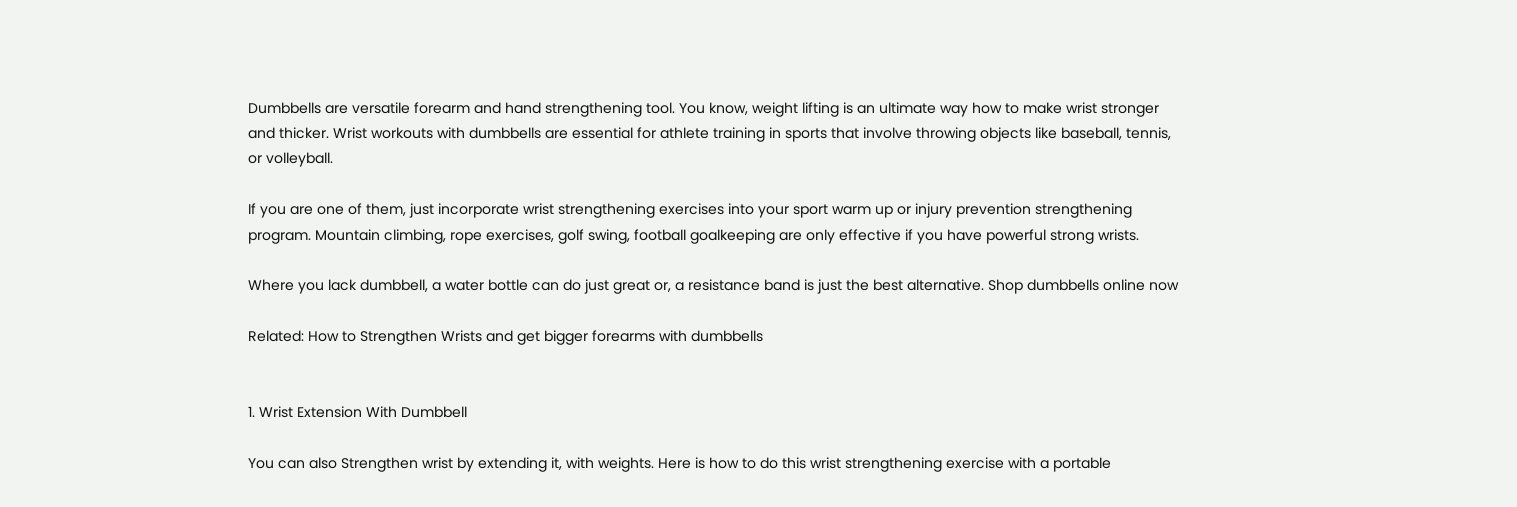Dumbbells are versatile forearm and hand strengthening tool. You know, weight lifting is an ultimate way how to make wrist stronger and thicker. Wrist workouts with dumbbells are essential for athlete training in sports that involve throwing objects like baseball, tennis, or volleyball.

If you are one of them, just incorporate wrist strengthening exercises into your sport warm up or injury prevention strengthening program. Mountain climbing, rope exercises, golf swing, football goalkeeping are only effective if you have powerful strong wrists.

Where you lack dumbbell, a water bottle can do just great or, a resistance band is just the best alternative. Shop dumbbells online now

Related: How to Strengthen Wrists and get bigger forearms with dumbbells


1. Wrist Extension With Dumbbell

You can also Strengthen wrist by extending it, with weights. Here is how to do this wrist strengthening exercise with a portable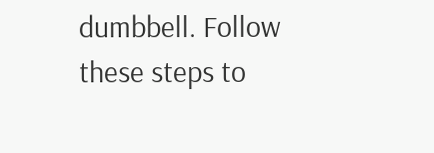dumbbell. Follow these steps to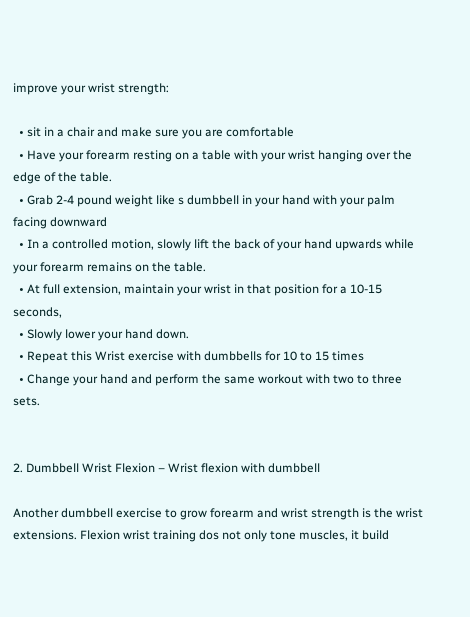improve your wrist strength:

  • sit in a chair and make sure you are comfortable
  • Have your forearm resting on a table with your wrist hanging over the edge of the table.
  • Grab 2-4 pound weight like s dumbbell in your hand with your palm facing downward
  • In a controlled motion, slowly lift the back of your hand upwards while your forearm remains on the table.
  • At full extension, maintain your wrist in that position for a 10-15 seconds,
  • Slowly lower your hand down.
  • Repeat this Wrist exercise with dumbbells for 10 to 15 times
  • Change your hand and perform the same workout with two to three sets.


2. Dumbbell Wrist Flexion – Wrist flexion with dumbbell

Another dumbbell exercise to grow forearm and wrist strength is the wrist extensions. Flexion wrist training dos not only tone muscles, it build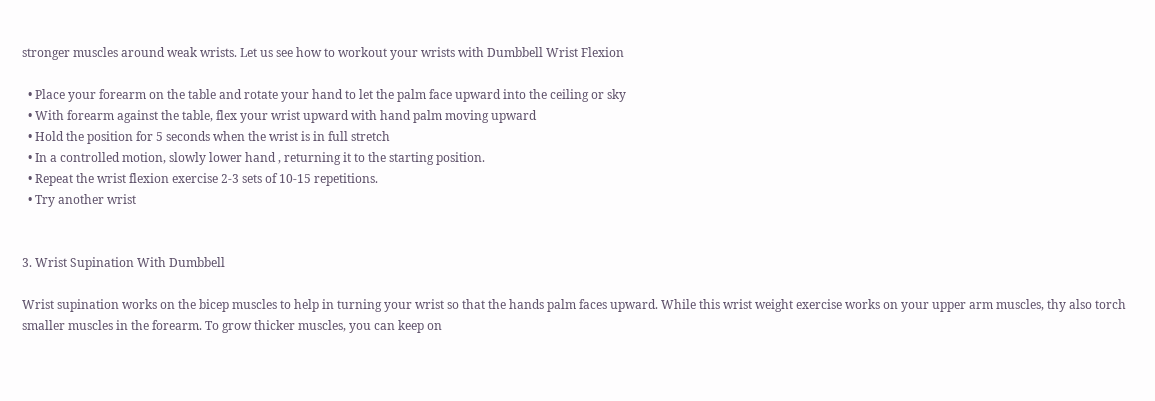stronger muscles around weak wrists. Let us see how to workout your wrists with Dumbbell Wrist Flexion

  • Place your forearm on the table and rotate your hand to let the palm face upward into the ceiling or sky
  • With forearm against the table, flex your wrist upward with hand palm moving upward
  • Hold the position for 5 seconds when the wrist is in full stretch
  • In a controlled motion, slowly lower hand , returning it to the starting position.
  • Repeat the wrist flexion exercise 2-3 sets of 10-15 repetitions.
  • Try another wrist


3. Wrist Supination With Dumbbell

Wrist supination works on the bicep muscles to help in turning your wrist so that the hands palm faces upward. While this wrist weight exercise works on your upper arm muscles, thy also torch smaller muscles in the forearm. To grow thicker muscles, you can keep on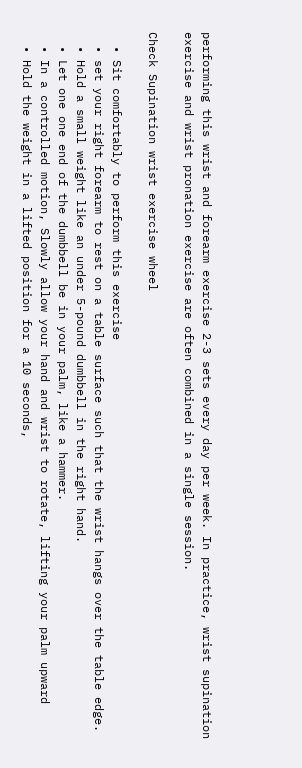performing this wrist and forearm exercise 2-3 sets every day per week. In practice, wrist supination exercise and wrist pronation exercise are often combined in a single session.

Check Supination wrist exercise wheel

  • Sit comfortably to perform this exercise
  • set your right forearm to rest on a table surface such that the wrist hangs over the table edge.
  • Hold a small weight like an under 5-pound dumbbell in the right hand.
  • Let one one end of the dumbbell be in your palm, like a hammer.
  • In a controlled motion, Slowly allow your hand and wrist to rotate, lifting your palm upward
  • Hold the weight in a lifted position for a 10 seconds,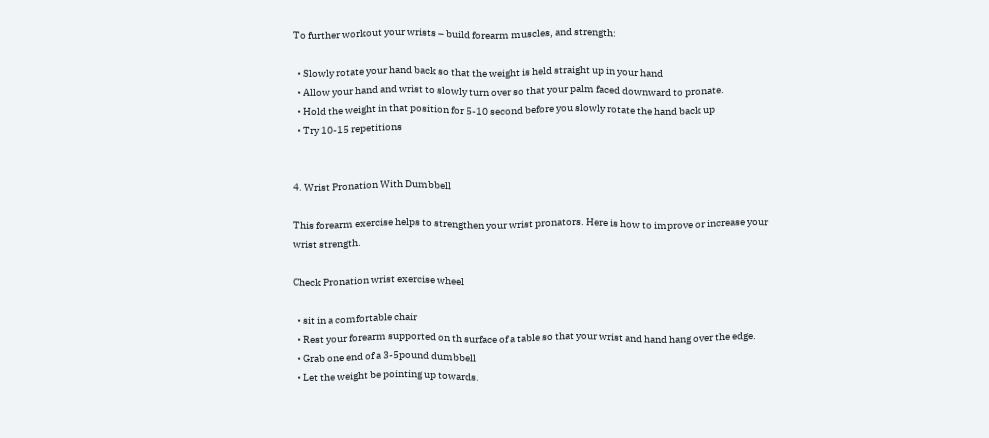To further workout your wrists – build forearm muscles, and strength:

  • Slowly rotate your hand back so that the weight is held straight up in your hand
  • Allow your hand and wrist to slowly turn over so that your palm faced downward to pronate.
  • Hold the weight in that position for 5-10 second before you slowly rotate the hand back up
  • Try 10-15 repetitions


4. Wrist Pronation With Dumbbell

This forearm exercise helps to strengthen your wrist pronators. Here is how to improve or increase your wrist strength.

Check Pronation wrist exercise wheel

  • sit in a comfortable chair
  • Rest your forearm supported on th surface of a table so that your wrist and hand hang over the edge.
  • Grab one end of a 3-5pound dumbbell
  • Let the weight be pointing up towards.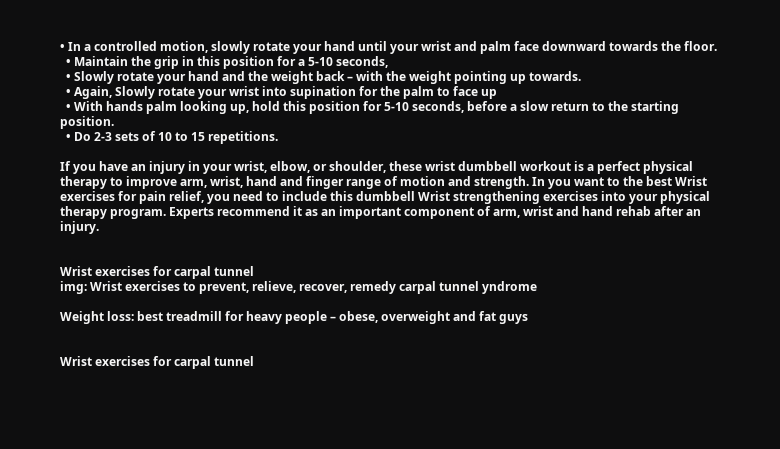• In a controlled motion, slowly rotate your hand until your wrist and palm face downward towards the floor.
  • Maintain the grip in this position for a 5-10 seconds,
  • Slowly rotate your hand and the weight back – with the weight pointing up towards.
  • Again, Slowly rotate your wrist into supination for the palm to face up
  • With hands palm looking up, hold this position for 5-10 seconds, before a slow return to the starting position.
  • Do 2-3 sets of 10 to 15 repetitions.

If you have an injury in your wrist, elbow, or shoulder, these wrist dumbbell workout is a perfect physical therapy to improve arm, wrist, hand and finger range of motion and strength. In you want to the best Wrist exercises for pain relief, you need to include this dumbbell Wrist strengthening exercises into your physical therapy program. Experts recommend it as an important component of arm, wrist and hand rehab after an injury.


Wrist exercises for carpal tunnel
img: Wrist exercises to prevent, relieve, recover, remedy carpal tunnel yndrome

Weight loss: best treadmill for heavy people – obese, overweight and fat guys


Wrist exercises for carpal tunnel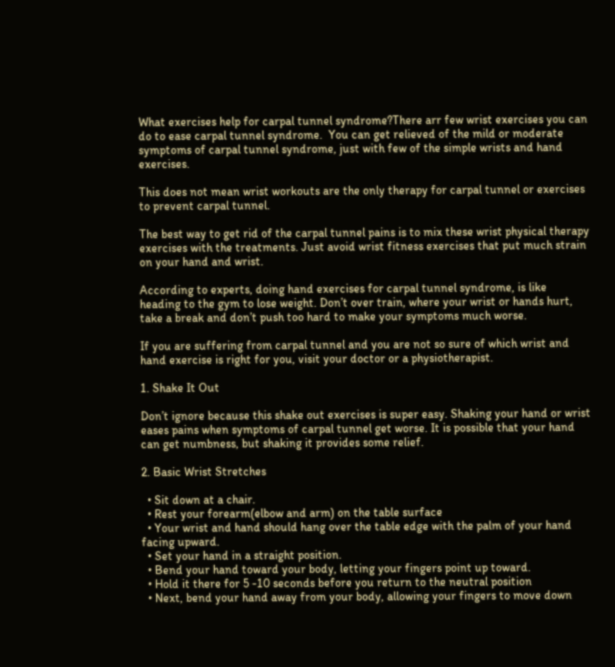What exercises help for carpal tunnel syndrome?There arr few wrist exercises you can do to ease carpal tunnel syndrome.  You can get relieved of the mild or moderate symptoms of carpal tunnel syndrome, just with few of the simple wrists and hand exercises.

This does not mean wrist workouts are the only therapy for carpal tunnel or exercises to prevent carpal tunnel.

The best way to get rid of the carpal tunnel pains is to mix these wrist physical therapy exercises with the treatments. Just avoid wrist fitness exercises that put much strain on your hand and wrist.

According to experts, doing hand exercises for carpal tunnel syndrome, is like heading to the gym to lose weight. Don’t over train, where your wrist or hands hurt, take a break and don’t push too hard to make your symptoms much worse.

If you are suffering from carpal tunnel and you are not so sure of which wrist and hand exercise is right for you, visit your doctor or a physiotherapist.

1. Shake It Out

Don’t ignore because this shake out exercises is super easy. Shaking your hand or wrist eases pains when symptoms of carpal tunnel get worse. It is possible that your hand can get numbness, but shaking it provides some relief.

2. Basic Wrist Stretches

  • Sit down at a chair.
  • Rest your forearm(elbow and arm) on the table surface
  • Your wrist and hand should hang over the table edge with the palm of your hand facing upward.
  • Set your hand in a straight position.
  • Bend your hand toward your body, letting your fingers point up toward.
  • Hold it there for 5 -10 seconds before you return to the neutral position
  • Next, bend your hand away from your body, allowing your fingers to move down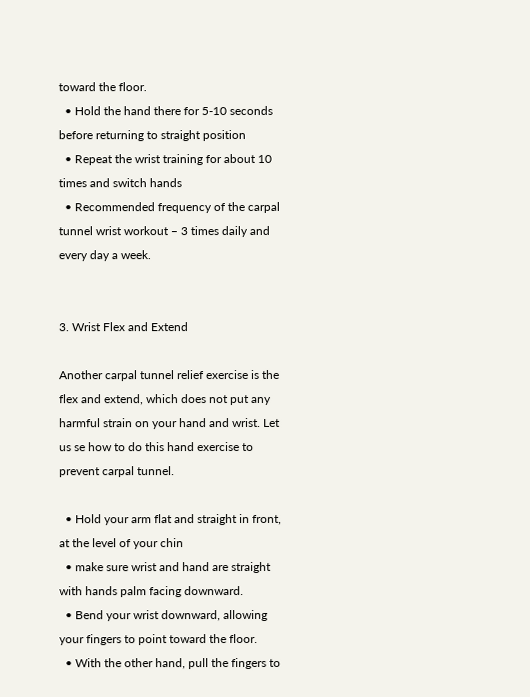toward the floor.
  • Hold the hand there for 5-10 seconds before returning to straight position
  • Repeat the wrist training for about 10 times and switch hands
  • Recommended frequency of the carpal tunnel wrist workout – 3 times daily and every day a week.


3. Wrist Flex and Extend

Another carpal tunnel relief exercise is the flex and extend, which does not put any harmful strain on your hand and wrist. Let us se how to do this hand exercise to prevent carpal tunnel.

  • Hold your arm flat and straight in front, at the level of your chin
  • make sure wrist and hand are straight with hands palm facing downward.
  • Bend your wrist downward, allowing your fingers to point toward the floor.
  • With the other hand, pull the fingers to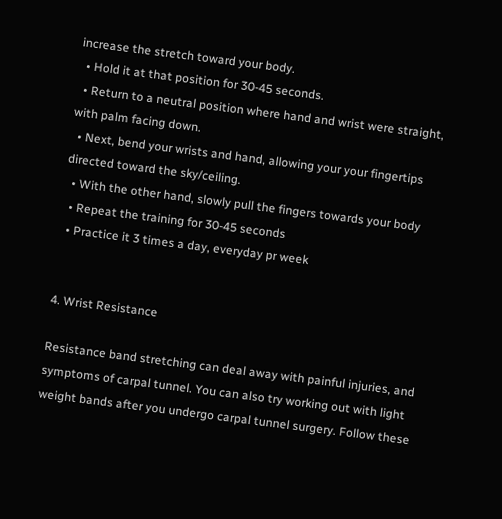increase the stretch toward your body.
  • Hold it at that position for 30-45 seconds.
  • Return to a neutral position where hand and wrist were straight, with palm facing down.
  • Next, bend your wrists and hand, allowing your your fingertips directed toward the sky/ceiling.
  • With the other hand, slowly pull the fingers towards your body
  • Repeat the training for 30-45 seconds
  • Practice it 3 times a day, everyday pr week


4. Wrist Resistance

Resistance band stretching can deal away with painful injuries, and symptoms of carpal tunnel. You can also try working out with light weight bands after you undergo carpal tunnel surgery. Follow these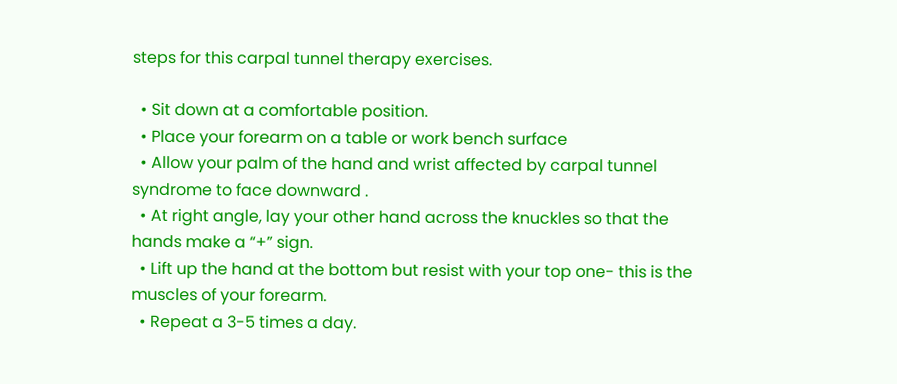steps for this carpal tunnel therapy exercises.

  • Sit down at a comfortable position.
  • Place your forearm on a table or work bench surface
  • Allow your palm of the hand and wrist affected by carpal tunnel syndrome to face downward .
  • At right angle, lay your other hand across the knuckles so that the hands make a “+” sign.
  • Lift up the hand at the bottom but resist with your top one- this is the muscles of your forearm.
  • Repeat a 3-5 times a day.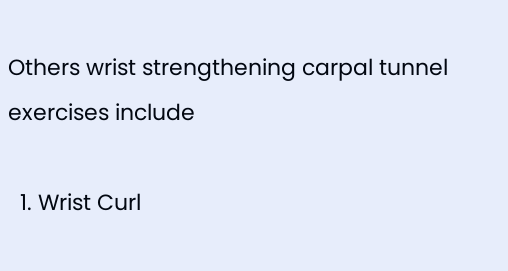Others wrist strengthening carpal tunnel exercises include

  1. Wrist Curl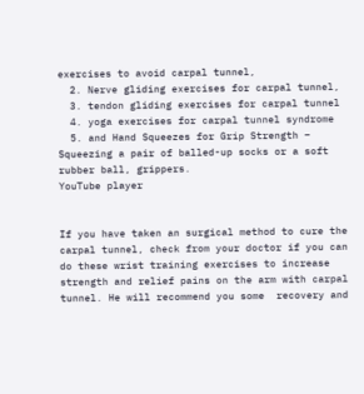exercises to avoid carpal tunnel,
  2. Nerve gliding exercises for carpal tunnel,
  3. tendon gliding exercises for carpal tunnel
  4. yoga exercises for carpal tunnel syndrome
  5. and Hand Squeezes for Grip Strength – Squeezing a pair of balled-up socks or a soft rubber ball, grippers.
YouTube player


If you have taken an surgical method to cure the carpal tunnel, check from your doctor if you can do these wrist training exercises to increase strength and relief pains on the arm with carpal tunnel. He will recommend you some  recovery and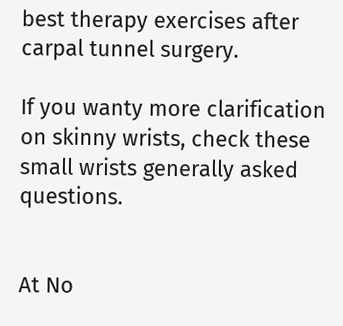best therapy exercises after carpal tunnel surgery.

If you wanty more clarification on skinny wrists, check these small wrists generally asked questions.


At No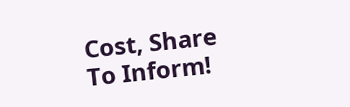Cost, Share To Inform!